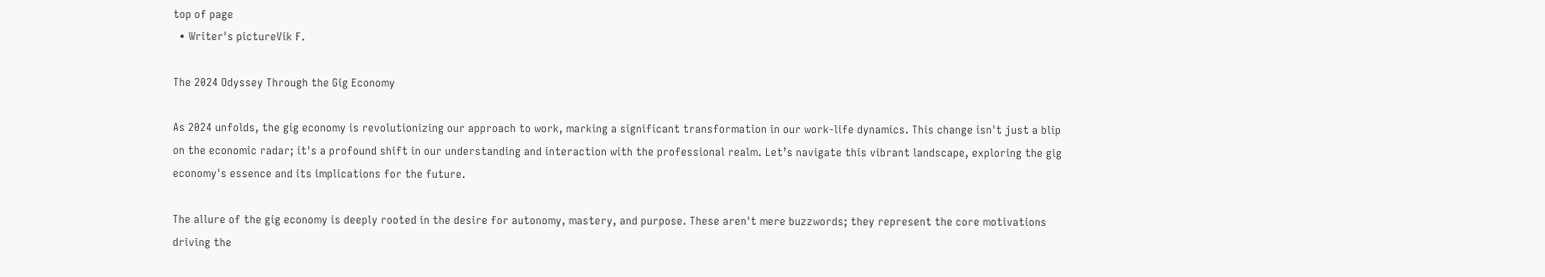top of page
  • Writer's pictureVik F.

The 2024 Odyssey Through the Gig Economy

As 2024 unfolds, the gig economy is revolutionizing our approach to work, marking a significant transformation in our work-life dynamics. This change isn't just a blip on the economic radar; it's a profound shift in our understanding and interaction with the professional realm. Let’s navigate this vibrant landscape, exploring the gig economy's essence and its implications for the future.

The allure of the gig economy is deeply rooted in the desire for autonomy, mastery, and purpose. These aren't mere buzzwords; they represent the core motivations driving the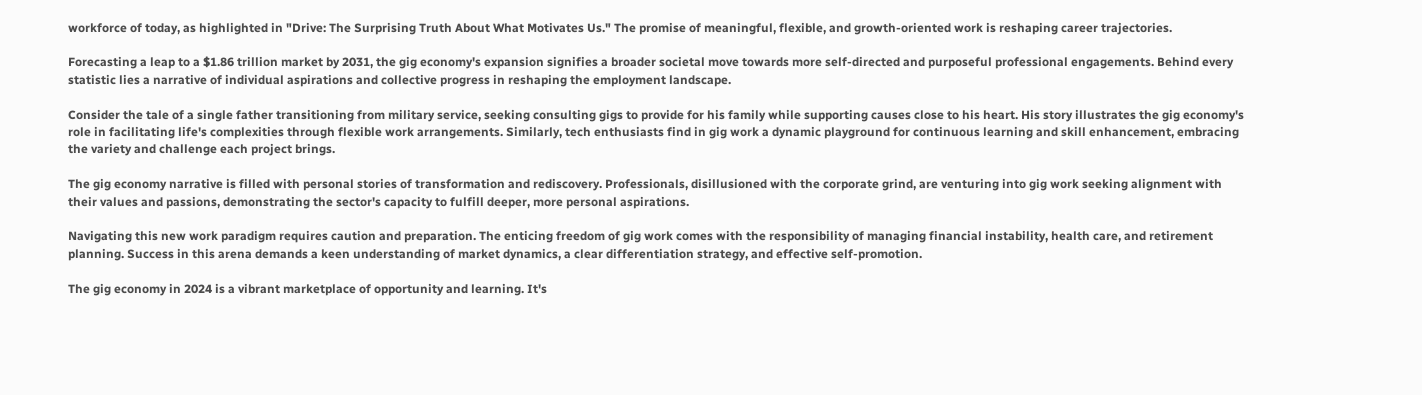workforce of today, as highlighted in "Drive: The Surprising Truth About What Motivates Us." The promise of meaningful, flexible, and growth-oriented work is reshaping career trajectories.

Forecasting a leap to a $1.86 trillion market by 2031, the gig economy's expansion signifies a broader societal move towards more self-directed and purposeful professional engagements. Behind every statistic lies a narrative of individual aspirations and collective progress in reshaping the employment landscape.

Consider the tale of a single father transitioning from military service, seeking consulting gigs to provide for his family while supporting causes close to his heart. His story illustrates the gig economy's role in facilitating life's complexities through flexible work arrangements. Similarly, tech enthusiasts find in gig work a dynamic playground for continuous learning and skill enhancement, embracing the variety and challenge each project brings.

The gig economy narrative is filled with personal stories of transformation and rediscovery. Professionals, disillusioned with the corporate grind, are venturing into gig work seeking alignment with their values and passions, demonstrating the sector's capacity to fulfill deeper, more personal aspirations.

Navigating this new work paradigm requires caution and preparation. The enticing freedom of gig work comes with the responsibility of managing financial instability, health care, and retirement planning. Success in this arena demands a keen understanding of market dynamics, a clear differentiation strategy, and effective self-promotion.

The gig economy in 2024 is a vibrant marketplace of opportunity and learning. It's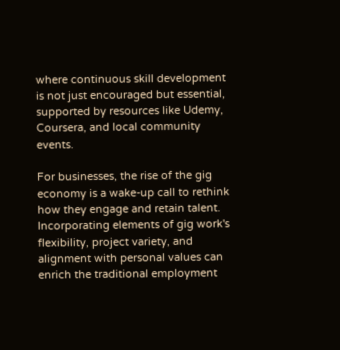where continuous skill development is not just encouraged but essential, supported by resources like Udemy, Coursera, and local community events.

For businesses, the rise of the gig economy is a wake-up call to rethink how they engage and retain talent. Incorporating elements of gig work's flexibility, project variety, and alignment with personal values can enrich the traditional employment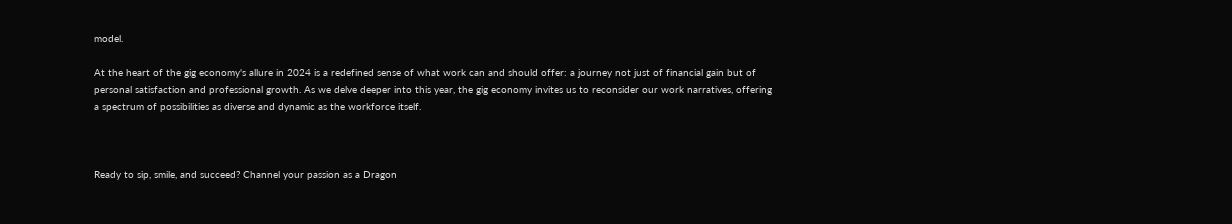model.

At the heart of the gig economy's allure in 2024 is a redefined sense of what work can and should offer: a journey not just of financial gain but of personal satisfaction and professional growth. As we delve deeper into this year, the gig economy invites us to reconsider our work narratives, offering a spectrum of possibilities as diverse and dynamic as the workforce itself.



Ready to sip, smile, and succeed? Channel your passion as a Dragon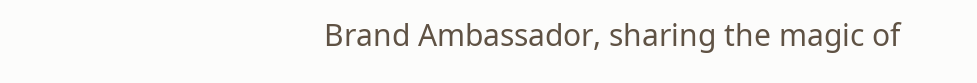Brand Ambassador, sharing the magic of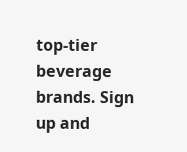top-tier beverage brands. Sign up and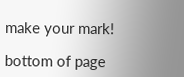make your mark!

bottom of page